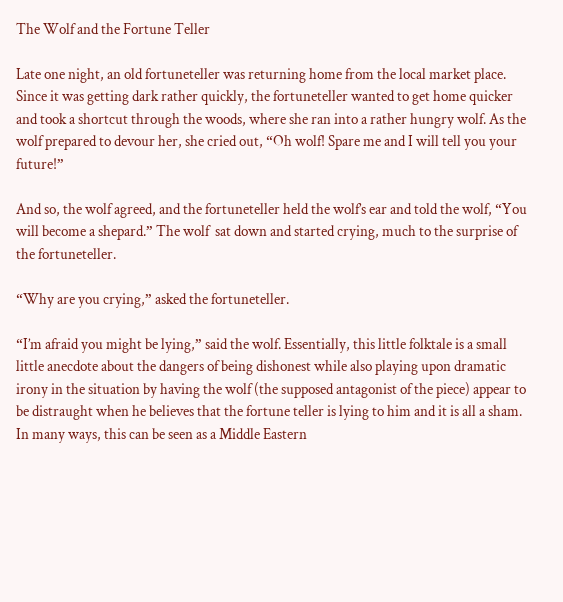The Wolf and the Fortune Teller

Late one night, an old fortuneteller was returning home from the local market place. Since it was getting dark rather quickly, the fortuneteller wanted to get home quicker and took a shortcut through the woods, where she ran into a rather hungry wolf. As the wolf prepared to devour her, she cried out, “Oh wolf! Spare me and I will tell you your future!”

And so, the wolf agreed, and the fortuneteller held the wolf’s ear and told the wolf, “You will become a shepard.” The wolf  sat down and started crying, much to the surprise of the fortuneteller.

“Why are you crying,” asked the fortuneteller.

“I’m afraid you might be lying,” said the wolf. Essentially, this little folktale is a small little anecdote about the dangers of being dishonest while also playing upon dramatic irony in the situation by having the wolf (the supposed antagonist of the piece) appear to be distraught when he believes that the fortune teller is lying to him and it is all a sham. In many ways, this can be seen as a Middle Eastern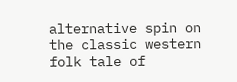alternative spin on the classic western folk tale of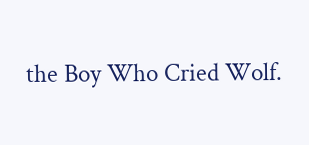the Boy Who Cried Wolf.